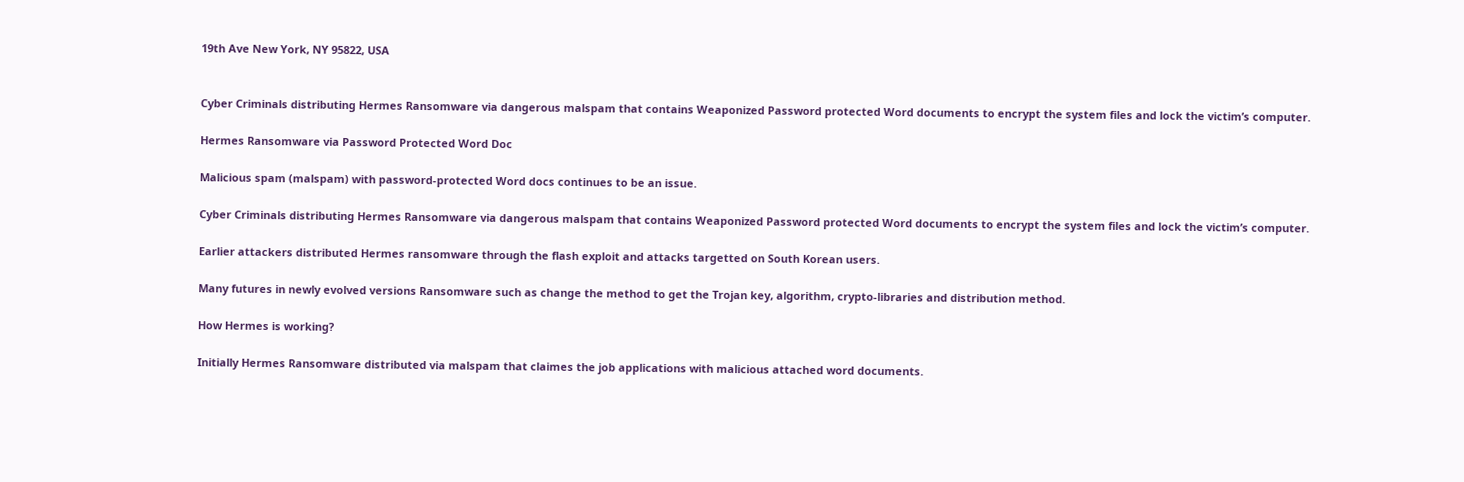19th Ave New York, NY 95822, USA


Cyber Criminals distributing Hermes Ransomware via dangerous malspam that contains Weaponized Password protected Word documents to encrypt the system files and lock the victim’s computer.

Hermes Ransomware via Password Protected Word Doc

Malicious spam (malspam) with password-protected Word docs continues to be an issue.

Cyber Criminals distributing Hermes Ransomware via dangerous malspam that contains Weaponized Password protected Word documents to encrypt the system files and lock the victim’s computer.

Earlier attackers distributed Hermes ransomware through the flash exploit and attacks targetted on South Korean users.

Many futures in newly evolved versions Ransomware such as change the method to get the Trojan key, algorithm, crypto-libraries and distribution method.

How Hermes is working?

Initially Hermes Ransomware distributed via malspam that claimes the job applications with malicious attached word documents.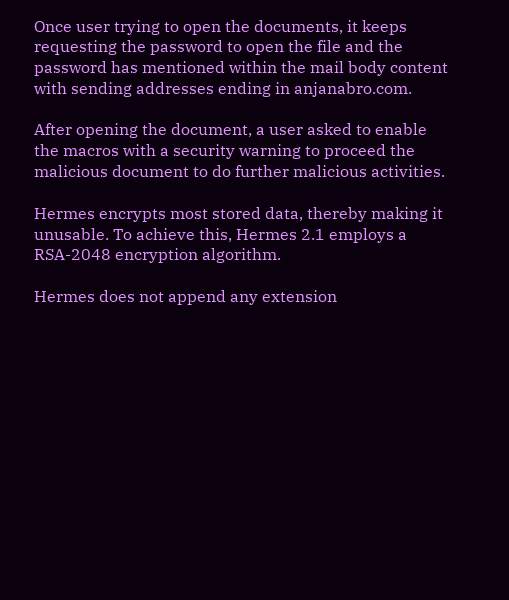Once user trying to open the documents, it keeps requesting the password to open the file and the password has mentioned within the mail body content with sending addresses ending in anjanabro.com.

After opening the document, a user asked to enable the macros with a security warning to proceed the malicious document to do further malicious activities.

Hermes encrypts most stored data, thereby making it unusable. To achieve this, Hermes 2.1 employs a RSA-2048 encryption algorithm.

Hermes does not append any extension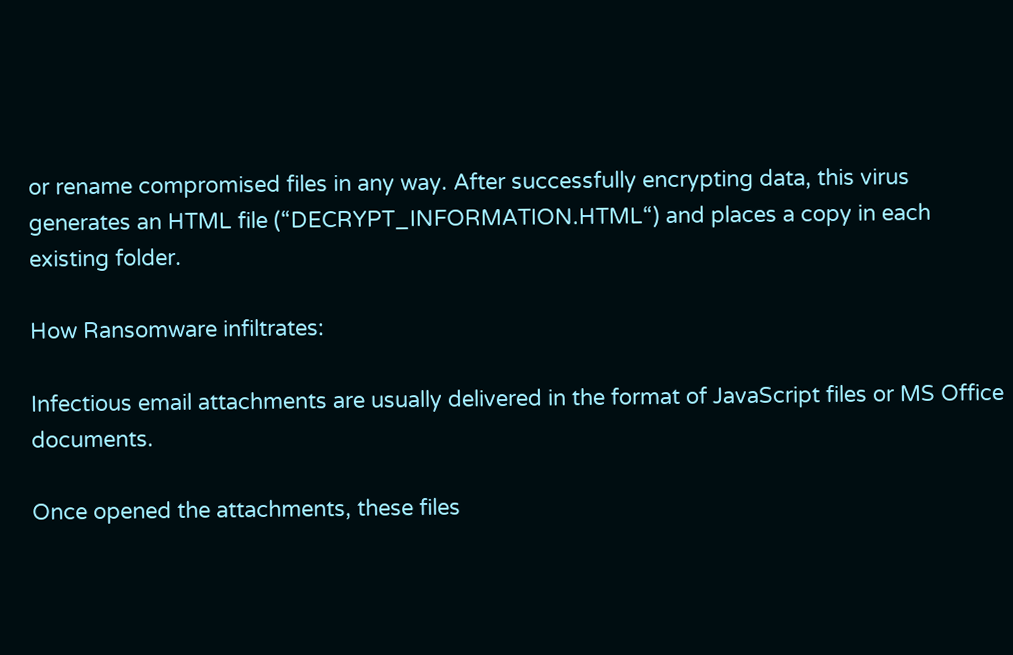or rename compromised files in any way. After successfully encrypting data, this virus generates an HTML file (“DECRYPT_INFORMATION.HTML“) and places a copy in each existing folder.

How Ransomware infiltrates:

Infectious email attachments are usually delivered in the format of JavaScript files or MS Office documents.

Once opened the attachments, these files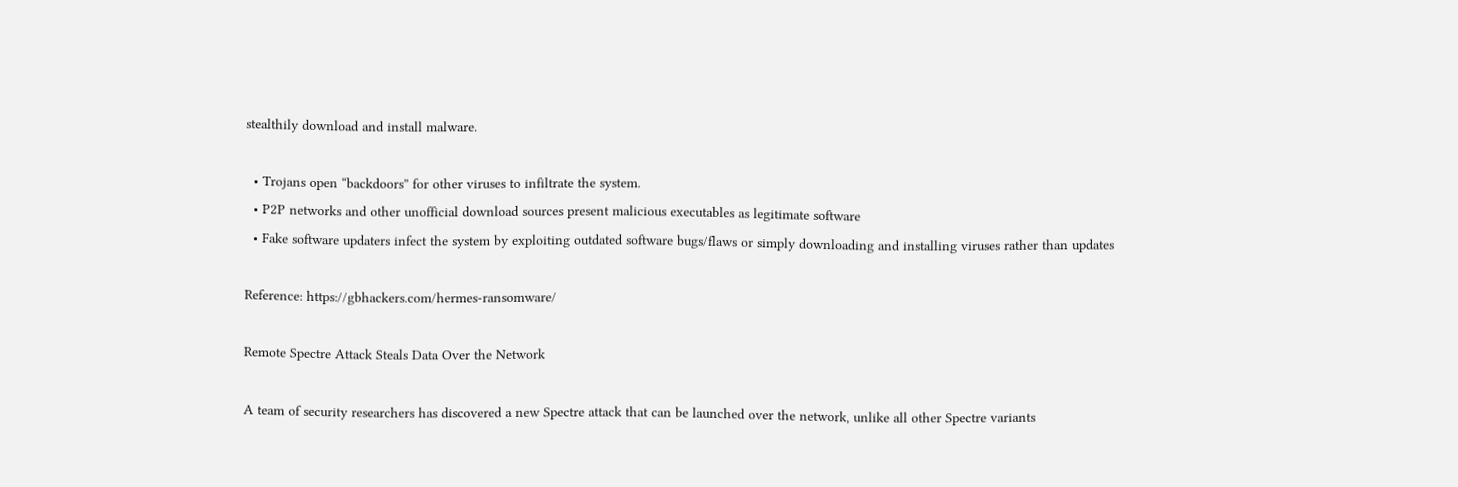stealthily download and install malware.

  • Trojans open “backdoors” for other viruses to infiltrate the system.
  • P2P networks and other unofficial download sources present malicious executables as legitimate software
  • Fake software updaters infect the system by exploiting outdated software bugs/flaws or simply downloading and installing viruses rather than updates

Reference: https://gbhackers.com/hermes-ransomware/

Remote Spectre Attack Steals Data Over the Network

A team of security researchers has discovered a new Spectre attack that can be launched over the network, unlike all other Spectre variants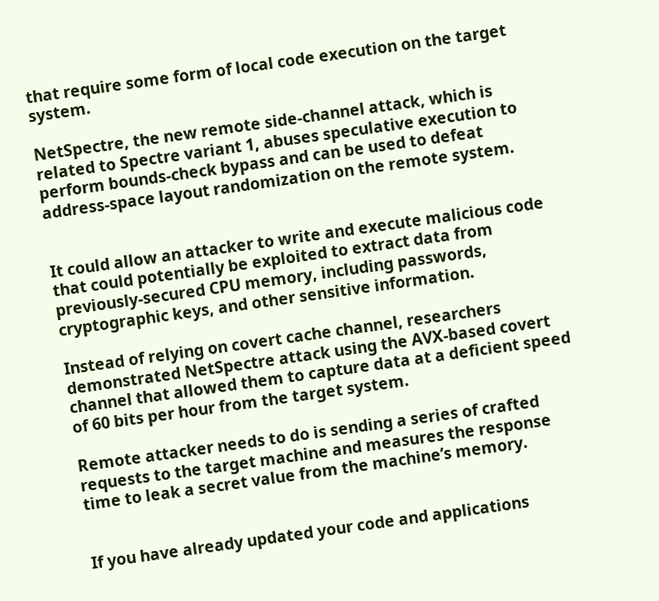that require some form of local code execution on the target system.

NetSpectre, the new remote side-channel attack, which is related to Spectre variant 1, abuses speculative execution to perform bounds-check bypass and can be used to defeat address-space layout randomization on the remote system.


It could allow an attacker to write and execute malicious code that could potentially be exploited to extract data from previously-secured CPU memory, including passwords, cryptographic keys, and other sensitive information.

Instead of relying on covert cache channel, researchers demonstrated NetSpectre attack using the AVX-based covert channel that allowed them to capture data at a deficient speed of 60 bits per hour from the target system.

Remote attacker needs to do is sending a series of crafted requests to the target machine and measures the response time to leak a secret value from the machine’s memory.


If you have already updated your code and applications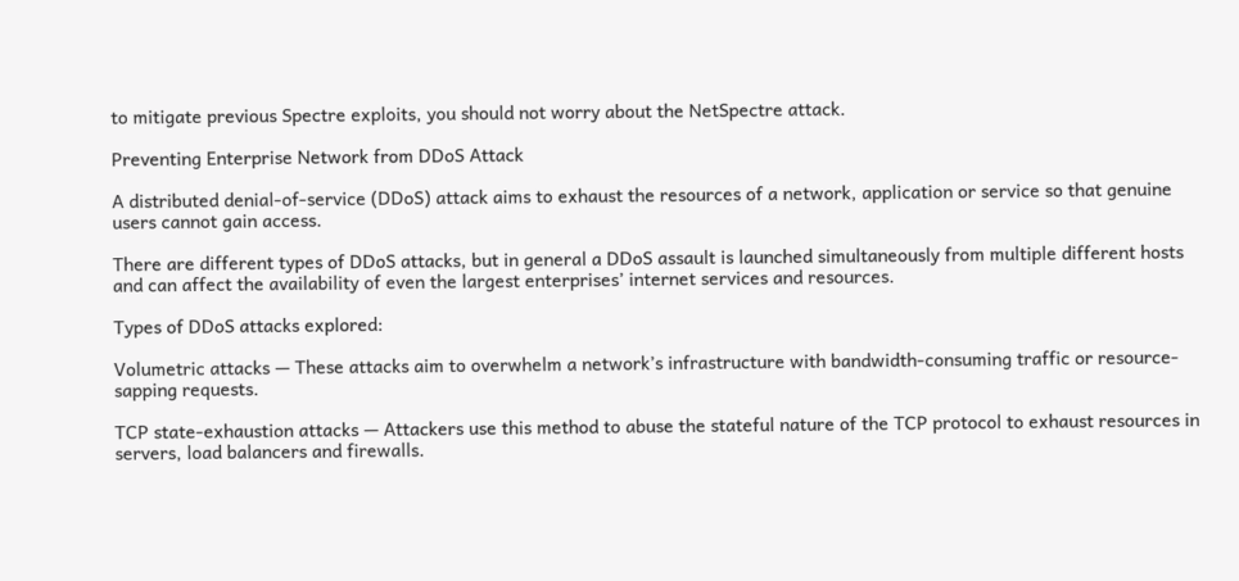to mitigate previous Spectre exploits, you should not worry about the NetSpectre attack.

Preventing Enterprise Network from DDoS Attack

A distributed denial-of-service (DDoS) attack aims to exhaust the resources of a network, application or service so that genuine users cannot gain access.

There are different types of DDoS attacks, but in general a DDoS assault is launched simultaneously from multiple different hosts and can affect the availability of even the largest enterprises’ internet services and resources.

Types of DDoS attacks explored:

Volumetric attacks — These attacks aim to overwhelm a network’s infrastructure with bandwidth-consuming traffic or resource-sapping requests.

TCP state-exhaustion attacks — Attackers use this method to abuse the stateful nature of the TCP protocol to exhaust resources in servers, load balancers and firewalls.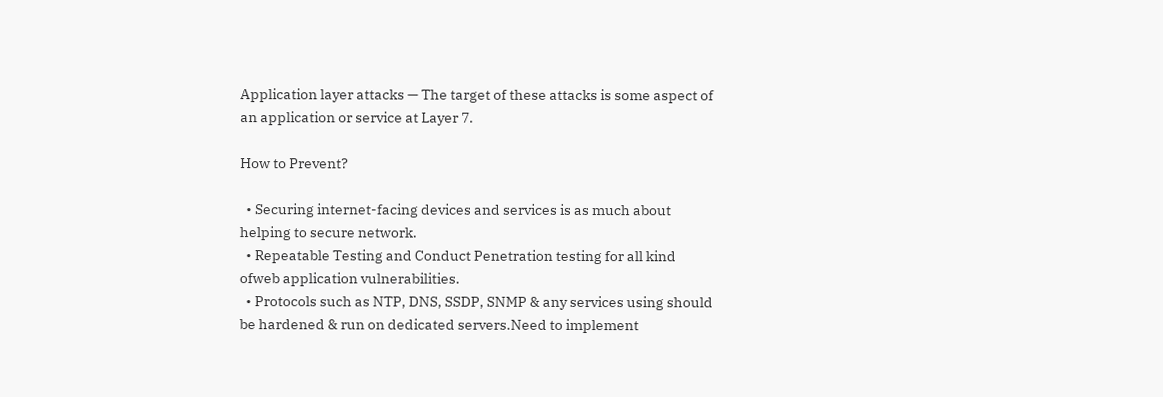Application layer attacks — The target of these attacks is some aspect of an application or service at Layer 7.

How to Prevent?

  • Securing internet-facing devices and services is as much about helping to secure network.
  • Repeatable Testing and Conduct Penetration testing for all kind ofweb application vulnerabilities.
  • Protocols such as NTP, DNS, SSDP, SNMP & any services using should be hardened & run on dedicated servers.Need to implement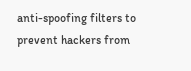anti-spoofing filters to prevent hackers from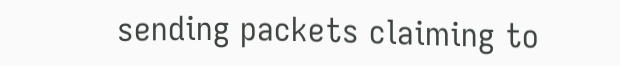sending packets claiming to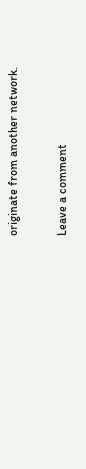originate from another network.

Leave a comment